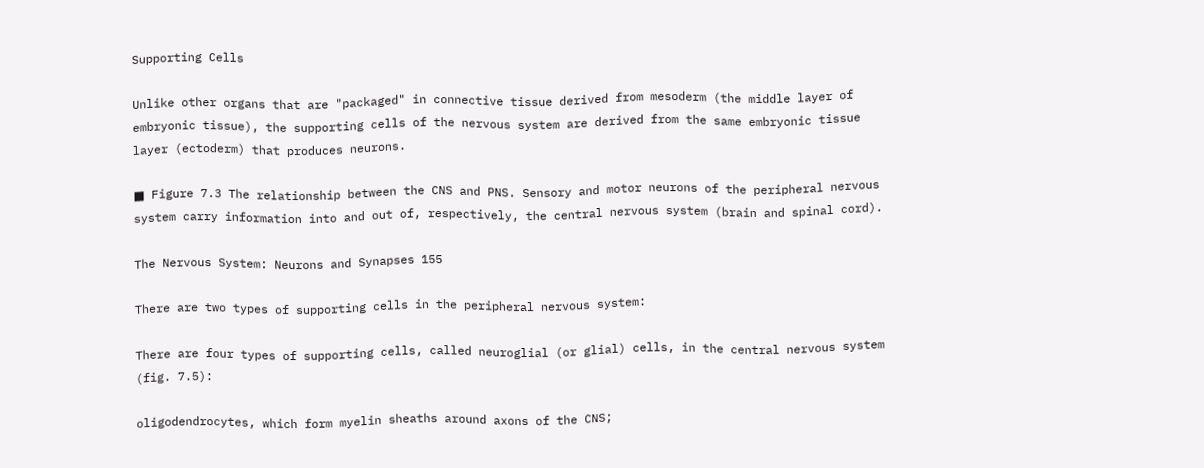Supporting Cells

Unlike other organs that are "packaged" in connective tissue derived from mesoderm (the middle layer of embryonic tissue), the supporting cells of the nervous system are derived from the same embryonic tissue layer (ectoderm) that produces neurons.

■ Figure 7.3 The relationship between the CNS and PNS. Sensory and motor neurons of the peripheral nervous system carry information into and out of, respectively, the central nervous system (brain and spinal cord).

The Nervous System: Neurons and Synapses 155

There are two types of supporting cells in the peripheral nervous system:

There are four types of supporting cells, called neuroglial (or glial) cells, in the central nervous system (fig. 7.5):

oligodendrocytes, which form myelin sheaths around axons of the CNS;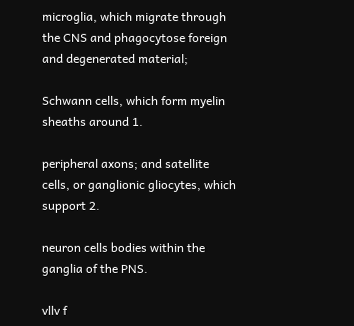microglia, which migrate through the CNS and phagocytose foreign and degenerated material;

Schwann cells, which form myelin sheaths around 1.

peripheral axons; and satellite cells, or ganglionic gliocytes, which support 2.

neuron cells bodies within the ganglia of the PNS.

vllv f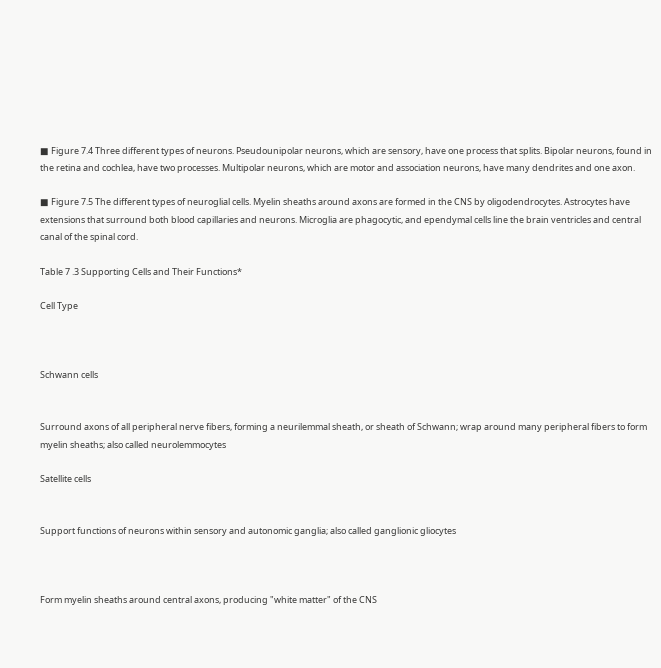■ Figure 7.4 Three different types of neurons. Pseudounipolar neurons, which are sensory, have one process that splits. Bipolar neurons, found in the retina and cochlea, have two processes. Multipolar neurons, which are motor and association neurons, have many dendrites and one axon.

■ Figure 7.5 The different types of neuroglial cells. Myelin sheaths around axons are formed in the CNS by oligodendrocytes. Astrocytes have extensions that surround both blood capillaries and neurons. Microglia are phagocytic, and ependymal cells line the brain ventricles and central canal of the spinal cord.

Table 7 .3 Supporting Cells and Their Functions*

Cell Type



Schwann cells


Surround axons of all peripheral nerve fibers, forming a neurilemmal sheath, or sheath of Schwann; wrap around many peripheral fibers to form myelin sheaths; also called neurolemmocytes

Satellite cells


Support functions of neurons within sensory and autonomic ganglia; also called ganglionic gliocytes



Form myelin sheaths around central axons, producing "white matter" of the CNS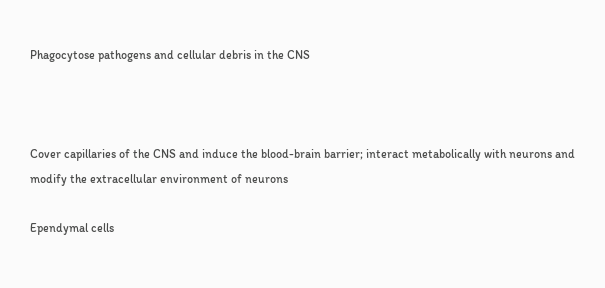Phagocytose pathogens and cellular debris in the CNS



Cover capillaries of the CNS and induce the blood-brain barrier; interact metabolically with neurons and modify the extracellular environment of neurons

Ependymal cells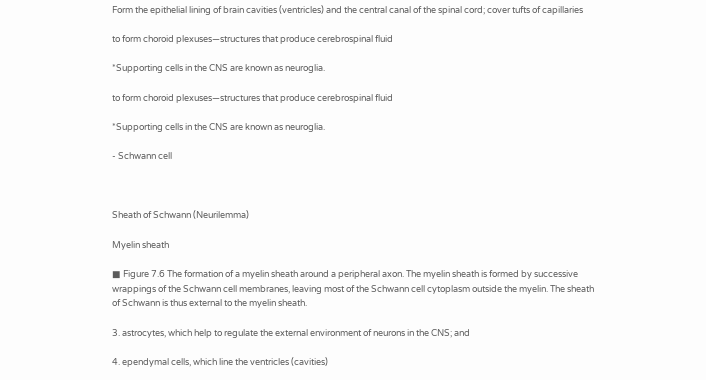Form the epithelial lining of brain cavities (ventricles) and the central canal of the spinal cord; cover tufts of capillaries

to form choroid plexuses—structures that produce cerebrospinal fluid

*Supporting cells in the CNS are known as neuroglia.

to form choroid plexuses—structures that produce cerebrospinal fluid

*Supporting cells in the CNS are known as neuroglia.

- Schwann cell



Sheath of Schwann (Neurilemma)

Myelin sheath

■ Figure 7.6 The formation of a myelin sheath around a peripheral axon. The myelin sheath is formed by successive wrappings of the Schwann cell membranes, leaving most of the Schwann cell cytoplasm outside the myelin. The sheath of Schwann is thus external to the myelin sheath.

3. astrocytes, which help to regulate the external environment of neurons in the CNS; and

4. ependymal cells, which line the ventricles (cavities)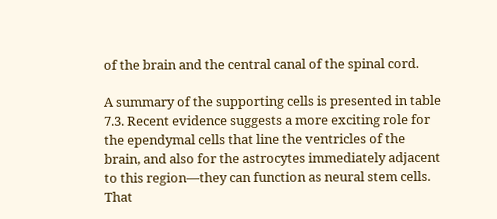of the brain and the central canal of the spinal cord.

A summary of the supporting cells is presented in table 7.3. Recent evidence suggests a more exciting role for the ependymal cells that line the ventricles of the brain, and also for the astrocytes immediately adjacent to this region—they can function as neural stem cells. That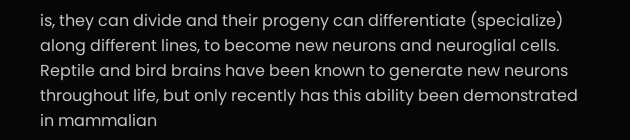is, they can divide and their progeny can differentiate (specialize) along different lines, to become new neurons and neuroglial cells. Reptile and bird brains have been known to generate new neurons throughout life, but only recently has this ability been demonstrated in mammalian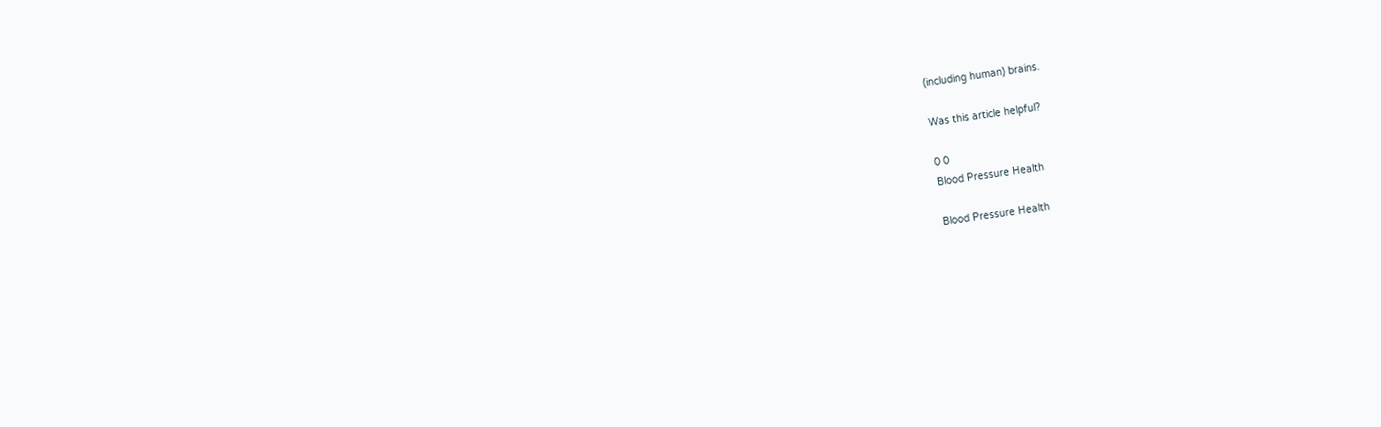(including human) brains.

Was this article helpful?

0 0
Blood Pressure Health

Blood Pressure Health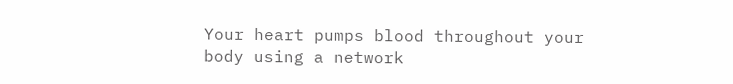Your heart pumps blood throughout your body using a network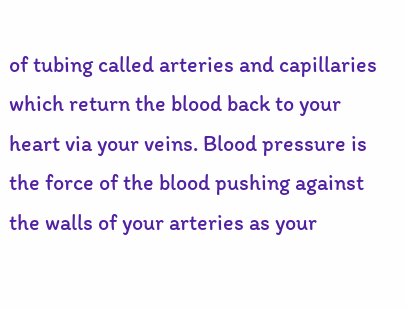of tubing called arteries and capillaries which return the blood back to your heart via your veins. Blood pressure is the force of the blood pushing against the walls of your arteries as your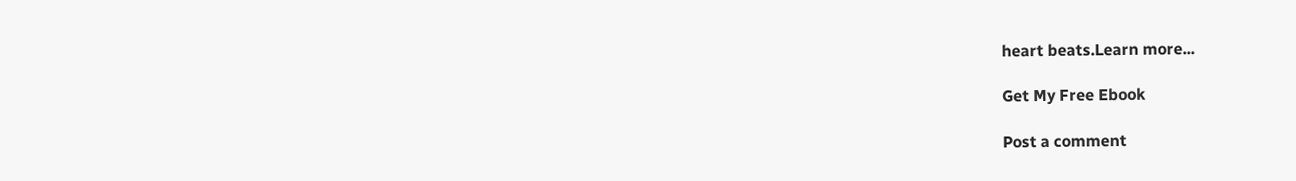heart beats.Learn more...

Get My Free Ebook

Post a comment